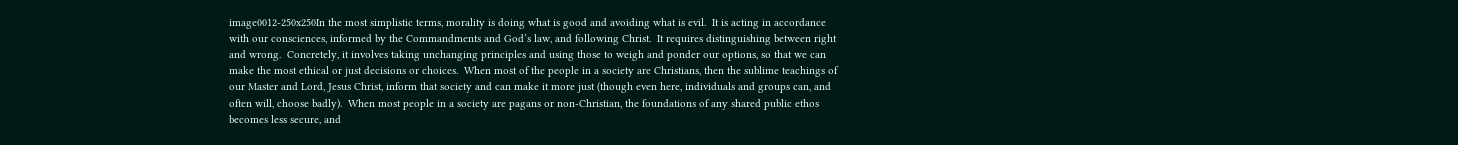image0012-250x250In the most simplistic terms, morality is doing what is good and avoiding what is evil.  It is acting in accordance with our consciences, informed by the Commandments and God’s law, and following Christ.  It requires distinguishing between right and wrong.  Concretely, it involves taking unchanging principles and using those to weigh and ponder our options, so that we can make the most ethical or just decisions or choices.  When most of the people in a society are Christians, then the sublime teachings of our Master and Lord, Jesus Christ, inform that society and can make it more just (though even here, individuals and groups can, and often will, choose badly).  When most people in a society are pagans or non-Christian, the foundations of any shared public ethos becomes less secure, and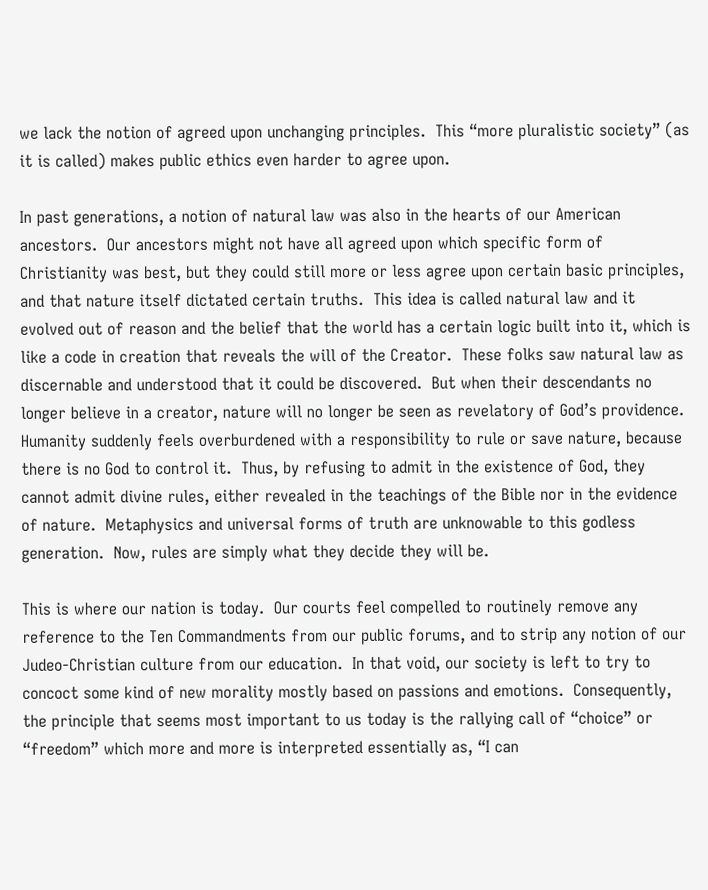we lack the notion of agreed upon unchanging principles.  This “more pluralistic society” (as it is called) makes public ethics even harder to agree upon.

In past generations, a notion of natural law was also in the hearts of our American ancestors.  Our ancestors might not have all agreed upon which specific form of Christianity was best, but they could still more or less agree upon certain basic principles, and that nature itself dictated certain truths.  This idea is called natural law and it evolved out of reason and the belief that the world has a certain logic built into it, which is like a code in creation that reveals the will of the Creator.  These folks saw natural law as discernable and understood that it could be discovered.  But when their descendants no longer believe in a creator, nature will no longer be seen as revelatory of God’s providence.  Humanity suddenly feels overburdened with a responsibility to rule or save nature, because there is no God to control it.  Thus, by refusing to admit in the existence of God, they cannot admit divine rules, either revealed in the teachings of the Bible nor in the evidence of nature.  Metaphysics and universal forms of truth are unknowable to this godless generation.  Now, rules are simply what they decide they will be.

This is where our nation is today.  Our courts feel compelled to routinely remove any reference to the Ten Commandments from our public forums, and to strip any notion of our Judeo-Christian culture from our education.  In that void, our society is left to try to concoct some kind of new morality mostly based on passions and emotions.  Consequently, the principle that seems most important to us today is the rallying call of “choice” or “freedom” which more and more is interpreted essentially as, “I can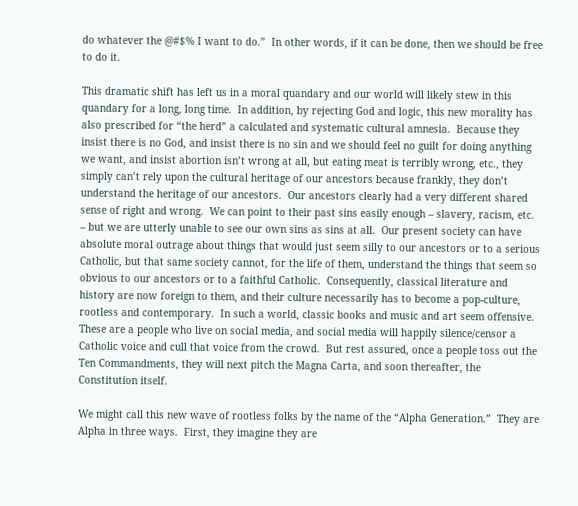do whatever the @#$% I want to do.”  In other words, if it can be done, then we should be free to do it.

This dramatic shift has left us in a moral quandary and our world will likely stew in this quandary for a long, long time.  In addition, by rejecting God and logic, this new morality has also prescribed for “the herd” a calculated and systematic cultural amnesia.  Because they insist there is no God, and insist there is no sin and we should feel no guilt for doing anything we want, and insist abortion isn’t wrong at all, but eating meat is terribly wrong, etc., they simply can’t rely upon the cultural heritage of our ancestors because frankly, they don’t understand the heritage of our ancestors.  Our ancestors clearly had a very different shared sense of right and wrong.  We can point to their past sins easily enough – slavery, racism, etc. – but we are utterly unable to see our own sins as sins at all.  Our present society can have absolute moral outrage about things that would just seem silly to our ancestors or to a serious Catholic, but that same society cannot, for the life of them, understand the things that seem so obvious to our ancestors or to a faithful Catholic.  Consequently, classical literature and history are now foreign to them, and their culture necessarily has to become a pop-culture, rootless and contemporary.  In such a world, classic books and music and art seem offensive.  These are a people who live on social media, and social media will happily silence/censor a Catholic voice and cull that voice from the crowd.  But rest assured, once a people toss out the Ten Commandments, they will next pitch the Magna Carta, and soon thereafter, the Constitution itself.

We might call this new wave of rootless folks by the name of the “Alpha Generation.”  They are Alpha in three ways.  First, they imagine they are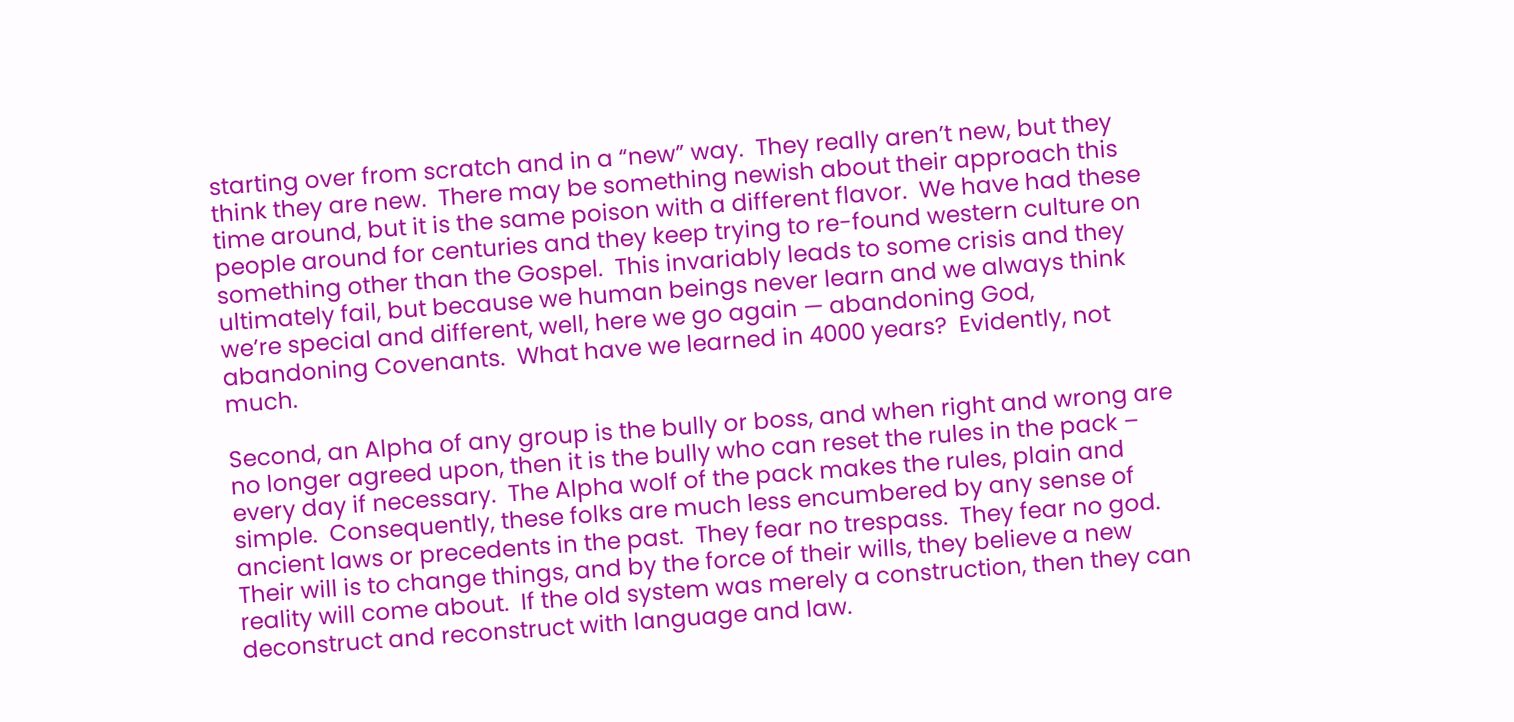starting over from scratch and in a “new” way.  They really aren’t new, but they think they are new.  There may be something newish about their approach this time around, but it is the same poison with a different flavor.  We have had these people around for centuries and they keep trying to re-found western culture on something other than the Gospel.  This invariably leads to some crisis and they ultimately fail, but because we human beings never learn and we always think we’re special and different, well, here we go again — abandoning God, abandoning Covenants.  What have we learned in 4000 years?  Evidently, not much.

Second, an Alpha of any group is the bully or boss, and when right and wrong are no longer agreed upon, then it is the bully who can reset the rules in the pack – every day if necessary.  The Alpha wolf of the pack makes the rules, plain and simple.  Consequently, these folks are much less encumbered by any sense of ancient laws or precedents in the past.  They fear no trespass.  They fear no god.  Their will is to change things, and by the force of their wills, they believe a new reality will come about.  If the old system was merely a construction, then they can deconstruct and reconstruct with language and law.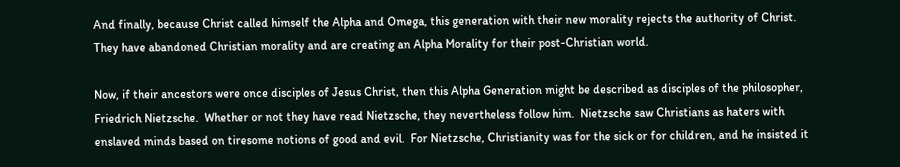And finally, because Christ called himself the Alpha and Omega, this generation with their new morality rejects the authority of Christ.  They have abandoned Christian morality and are creating an Alpha Morality for their post-Christian world.

Now, if their ancestors were once disciples of Jesus Christ, then this Alpha Generation might be described as disciples of the philosopher, Friedrich Nietzsche.  Whether or not they have read Nietzsche, they nevertheless follow him.  Nietzsche saw Christians as haters with enslaved minds based on tiresome notions of good and evil.  For Nietzsche, Christianity was for the sick or for children, and he insisted it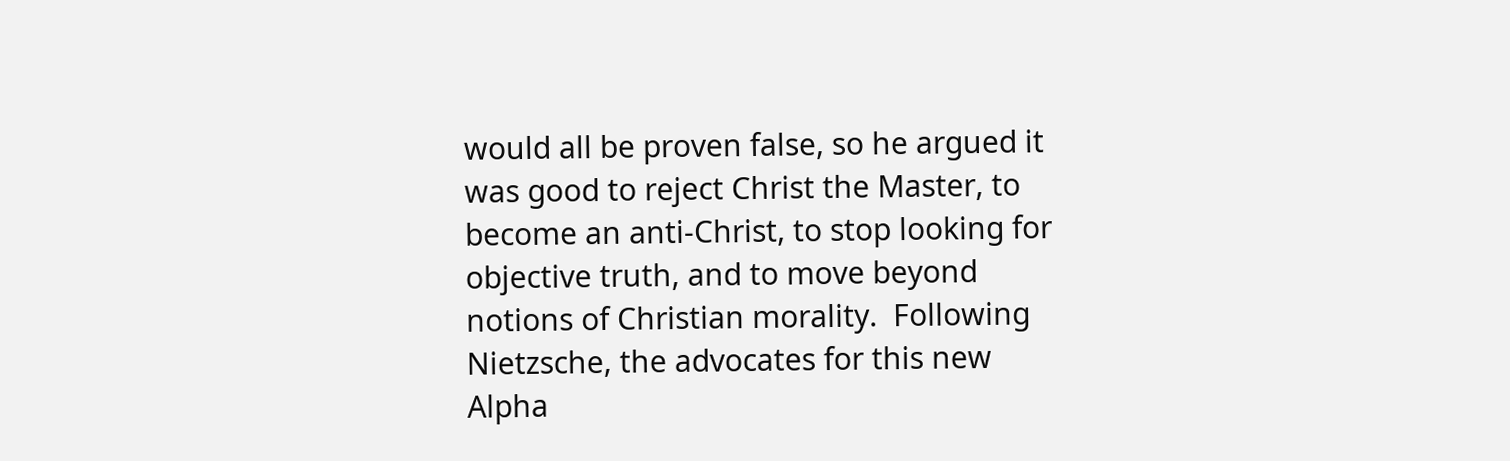would all be proven false, so he argued it was good to reject Christ the Master, to become an anti-Christ, to stop looking for objective truth, and to move beyond notions of Christian morality.  Following Nietzsche, the advocates for this new Alpha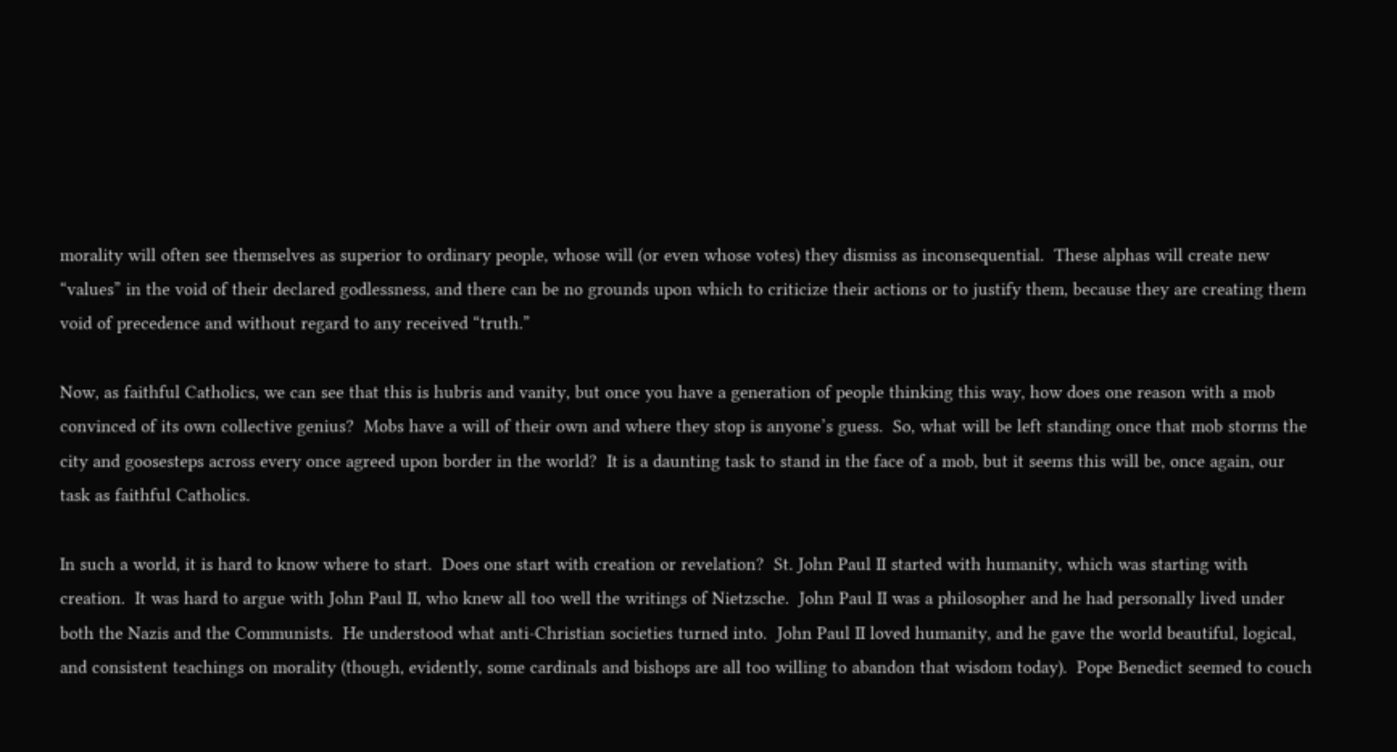morality will often see themselves as superior to ordinary people, whose will (or even whose votes) they dismiss as inconsequential.  These alphas will create new “values” in the void of their declared godlessness, and there can be no grounds upon which to criticize their actions or to justify them, because they are creating them void of precedence and without regard to any received “truth.”

Now, as faithful Catholics, we can see that this is hubris and vanity, but once you have a generation of people thinking this way, how does one reason with a mob convinced of its own collective genius?  Mobs have a will of their own and where they stop is anyone’s guess.  So, what will be left standing once that mob storms the city and goosesteps across every once agreed upon border in the world?  It is a daunting task to stand in the face of a mob, but it seems this will be, once again, our task as faithful Catholics.

In such a world, it is hard to know where to start.  Does one start with creation or revelation?  St. John Paul II started with humanity, which was starting with creation.  It was hard to argue with John Paul II, who knew all too well the writings of Nietzsche.  John Paul II was a philosopher and he had personally lived under both the Nazis and the Communists.  He understood what anti-Christian societies turned into.  John Paul II loved humanity, and he gave the world beautiful, logical, and consistent teachings on morality (though, evidently, some cardinals and bishops are all too willing to abandon that wisdom today).  Pope Benedict seemed to couch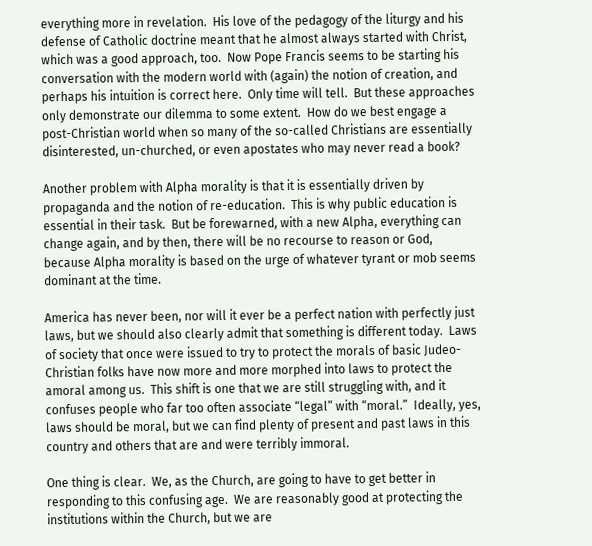everything more in revelation.  His love of the pedagogy of the liturgy and his defense of Catholic doctrine meant that he almost always started with Christ, which was a good approach, too.  Now Pope Francis seems to be starting his conversation with the modern world with (again) the notion of creation, and perhaps his intuition is correct here.  Only time will tell.  But these approaches only demonstrate our dilemma to some extent.  How do we best engage a post-Christian world when so many of the so-called Christians are essentially disinterested, un-churched, or even apostates who may never read a book?

Another problem with Alpha morality is that it is essentially driven by propaganda and the notion of re-education.  This is why public education is essential in their task.  But be forewarned, with a new Alpha, everything can change again, and by then, there will be no recourse to reason or God, because Alpha morality is based on the urge of whatever tyrant or mob seems dominant at the time.

America has never been, nor will it ever be a perfect nation with perfectly just laws, but we should also clearly admit that something is different today.  Laws of society that once were issued to try to protect the morals of basic Judeo-Christian folks have now more and more morphed into laws to protect the amoral among us.  This shift is one that we are still struggling with, and it confuses people who far too often associate “legal” with “moral.”  Ideally, yes, laws should be moral, but we can find plenty of present and past laws in this country and others that are and were terribly immoral.

One thing is clear.  We, as the Church, are going to have to get better in responding to this confusing age.  We are reasonably good at protecting the institutions within the Church, but we are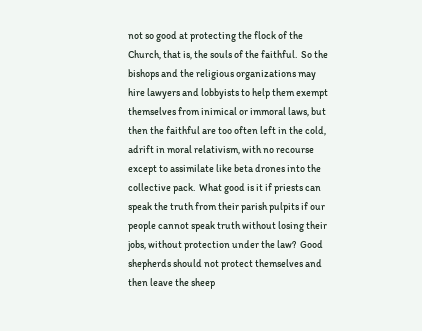not so good at protecting the flock of the Church, that is, the souls of the faithful.  So the bishops and the religious organizations may hire lawyers and lobbyists to help them exempt themselves from inimical or immoral laws, but then the faithful are too often left in the cold, adrift in moral relativism, with no recourse except to assimilate like beta drones into the collective pack.  What good is it if priests can speak the truth from their parish pulpits if our people cannot speak truth without losing their jobs, without protection under the law?  Good shepherds should not protect themselves and then leave the sheep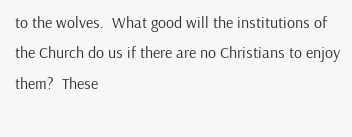to the wolves.  What good will the institutions of the Church do us if there are no Christians to enjoy them?  These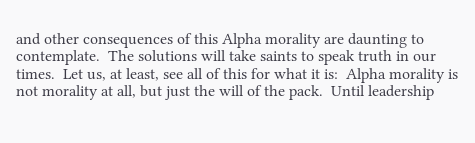and other consequences of this Alpha morality are daunting to contemplate.  The solutions will take saints to speak truth in our times.  Let us, at least, see all of this for what it is:  Alpha morality is not morality at all, but just the will of the pack.  Until leadership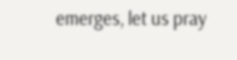emerges, let us pray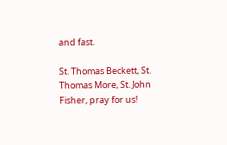and fast.

St. Thomas Beckett, St. Thomas More, St. John Fisher, pray for us!